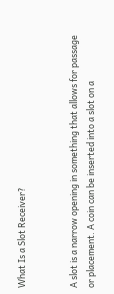What Is a Slot Receiver?


A slot is a narrow opening in something that allows for passage or placement. A coin can be inserted into a slot on a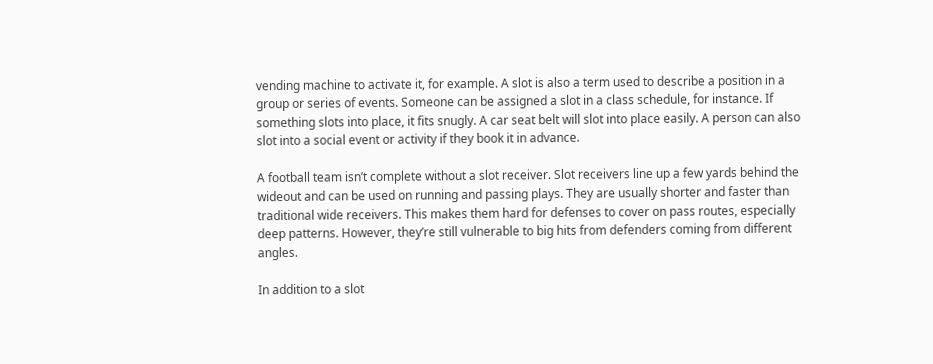vending machine to activate it, for example. A slot is also a term used to describe a position in a group or series of events. Someone can be assigned a slot in a class schedule, for instance. If something slots into place, it fits snugly. A car seat belt will slot into place easily. A person can also slot into a social event or activity if they book it in advance.

A football team isn’t complete without a slot receiver. Slot receivers line up a few yards behind the wideout and can be used on running and passing plays. They are usually shorter and faster than traditional wide receivers. This makes them hard for defenses to cover on pass routes, especially deep patterns. However, they’re still vulnerable to big hits from defenders coming from different angles.

In addition to a slot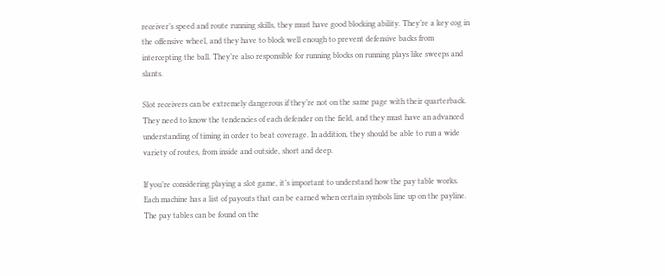receiver’s speed and route running skills, they must have good blocking ability. They’re a key cog in the offensive wheel, and they have to block well enough to prevent defensive backs from intercepting the ball. They’re also responsible for running blocks on running plays like sweeps and slants.

Slot receivers can be extremely dangerous if they’re not on the same page with their quarterback. They need to know the tendencies of each defender on the field, and they must have an advanced understanding of timing in order to beat coverage. In addition, they should be able to run a wide variety of routes, from inside and outside, short and deep.

If you’re considering playing a slot game, it’s important to understand how the pay table works. Each machine has a list of payouts that can be earned when certain symbols line up on the payline. The pay tables can be found on the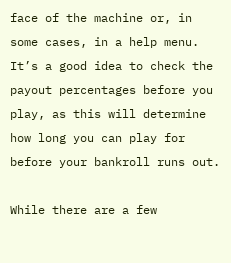face of the machine or, in some cases, in a help menu. It’s a good idea to check the payout percentages before you play, as this will determine how long you can play for before your bankroll runs out.

While there are a few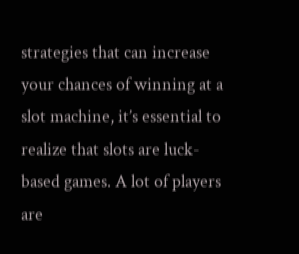strategies that can increase your chances of winning at a slot machine, it’s essential to realize that slots are luck-based games. A lot of players are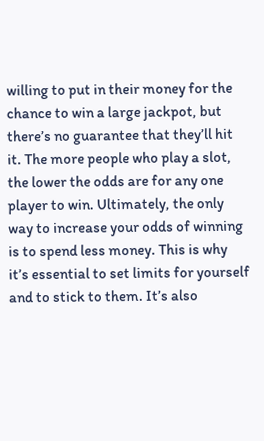willing to put in their money for the chance to win a large jackpot, but there’s no guarantee that they’ll hit it. The more people who play a slot, the lower the odds are for any one player to win. Ultimately, the only way to increase your odds of winning is to spend less money. This is why it’s essential to set limits for yourself and to stick to them. It’s also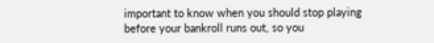important to know when you should stop playing before your bankroll runs out, so you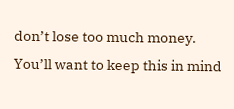don’t lose too much money. You’ll want to keep this in mind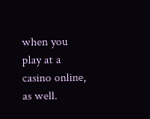when you play at a casino online, as well.